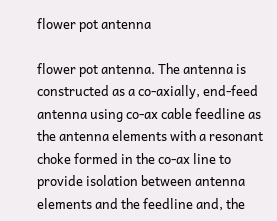flower pot antenna

flower pot antenna. The antenna is constructed as a co-axially, end-feed antenna using co-ax cable feedline as the antenna elements with a resonant choke formed in the co-ax line to provide isolation between antenna elements and the feedline and, the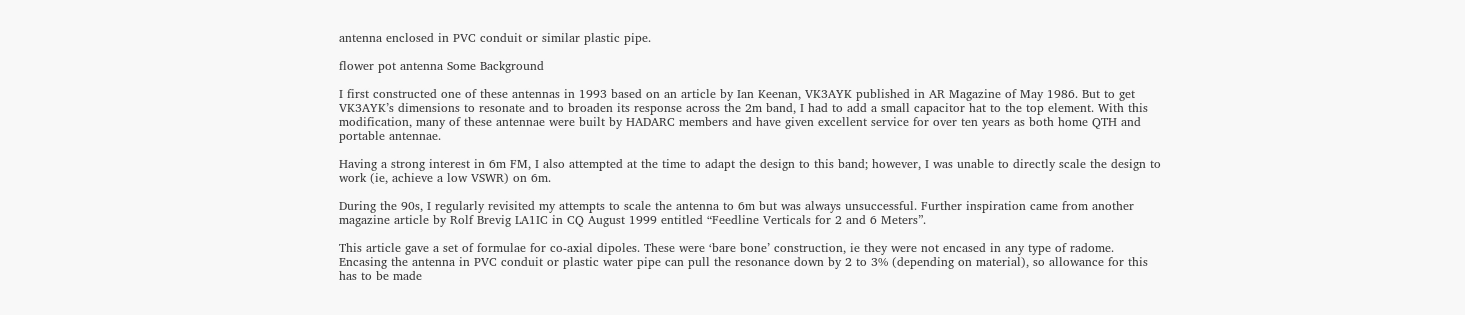antenna enclosed in PVC conduit or similar plastic pipe.

flower pot antenna Some Background

I first constructed one of these antennas in 1993 based on an article by Ian Keenan, VK3AYK published in AR Magazine of May 1986. But to get VK3AYK’s dimensions to resonate and to broaden its response across the 2m band, I had to add a small capacitor hat to the top element. With this modification, many of these antennae were built by HADARC members and have given excellent service for over ten years as both home QTH and portable antennae.

Having a strong interest in 6m FM, I also attempted at the time to adapt the design to this band; however, I was unable to directly scale the design to work (ie, achieve a low VSWR) on 6m.

During the 90s, I regularly revisited my attempts to scale the antenna to 6m but was always unsuccessful. Further inspiration came from another magazine article by Rolf Brevig LA1IC in CQ August 1999 entitled “Feedline Verticals for 2 and 6 Meters”.

This article gave a set of formulae for co-axial dipoles. These were ‘bare bone’ construction, ie they were not encased in any type of radome. Encasing the antenna in PVC conduit or plastic water pipe can pull the resonance down by 2 to 3% (depending on material), so allowance for this has to be made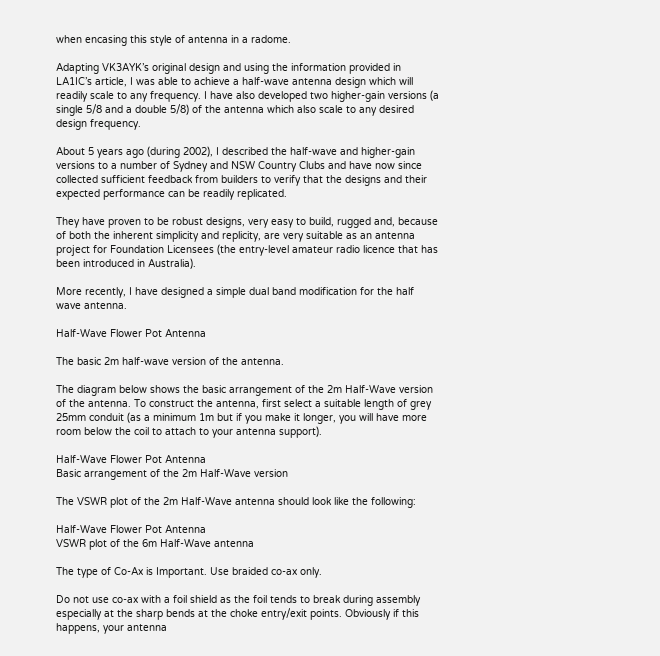when encasing this style of antenna in a radome.

Adapting VK3AYK’s original design and using the information provided in LA1IC’s article, I was able to achieve a half-wave antenna design which will readily scale to any frequency. I have also developed two higher-gain versions (a single 5/8 and a double 5/8) of the antenna which also scale to any desired design frequency.

About 5 years ago (during 2002), I described the half-wave and higher-gain versions to a number of Sydney and NSW Country Clubs and have now since collected sufficient feedback from builders to verify that the designs and their expected performance can be readily replicated.

They have proven to be robust designs, very easy to build, rugged and, because of both the inherent simplicity and replicity, are very suitable as an antenna project for Foundation Licensees (the entry-level amateur radio licence that has been introduced in Australia).

More recently, I have designed a simple dual band modification for the half wave antenna.

Half-Wave Flower Pot Antenna

The basic 2m half-wave version of the antenna.

The diagram below shows the basic arrangement of the 2m Half-Wave version of the antenna. To construct the antenna, first select a suitable length of grey 25mm conduit (as a minimum 1m but if you make it longer, you will have more room below the coil to attach to your antenna support).

Half-Wave Flower Pot Antenna
Basic arrangement of the 2m Half-Wave version

The VSWR plot of the 2m Half-Wave antenna should look like the following:

Half-Wave Flower Pot Antenna
VSWR plot of the 6m Half-Wave antenna

The type of Co-Ax is Important. Use braided co-ax only.

Do not use co-ax with a foil shield as the foil tends to break during assembly especially at the sharp bends at the choke entry/exit points. Obviously if this happens, your antenna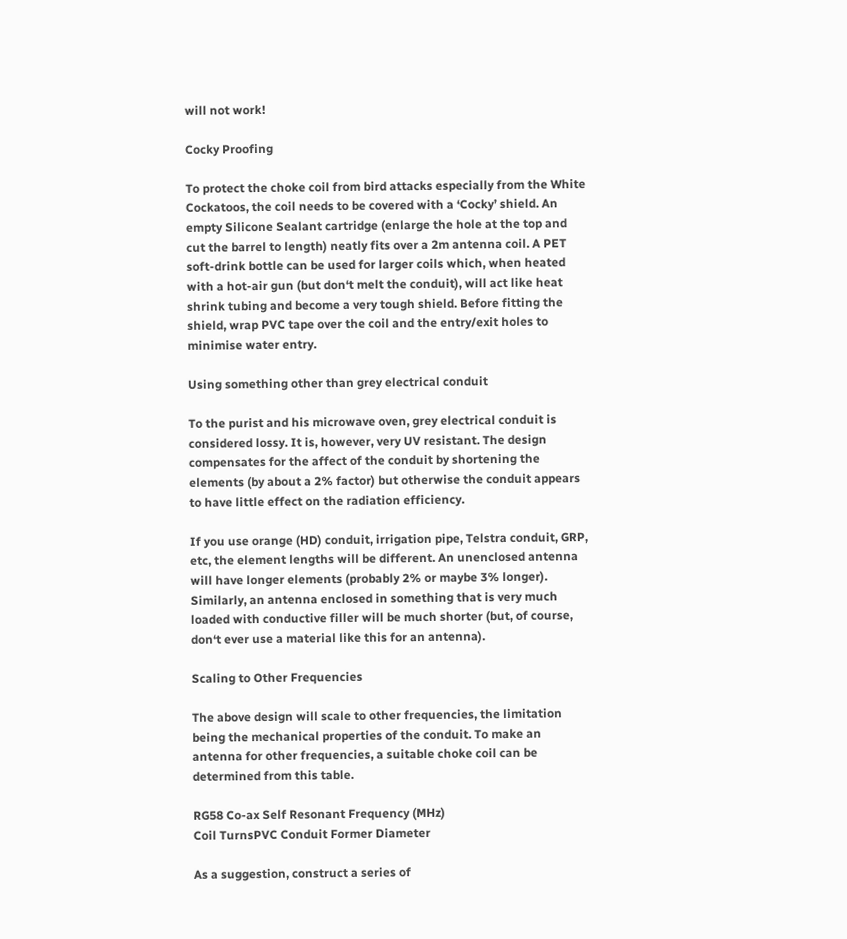will not work!

Cocky Proofing

To protect the choke coil from bird attacks especially from the White Cockatoos, the coil needs to be covered with a ‘Cocky’ shield. An empty Silicone Sealant cartridge (enlarge the hole at the top and cut the barrel to length) neatly fits over a 2m antenna coil. A PET soft-drink bottle can be used for larger coils which, when heated with a hot-air gun (but don‘t melt the conduit), will act like heat shrink tubing and become a very tough shield. Before fitting the shield, wrap PVC tape over the coil and the entry/exit holes to minimise water entry.

Using something other than grey electrical conduit

To the purist and his microwave oven, grey electrical conduit is considered lossy. It is, however, very UV resistant. The design compensates for the affect of the conduit by shortening the elements (by about a 2% factor) but otherwise the conduit appears to have little effect on the radiation efficiency.

If you use orange (HD) conduit, irrigation pipe, Telstra conduit, GRP, etc, the element lengths will be different. An unenclosed antenna will have longer elements (probably 2% or maybe 3% longer). Similarly, an antenna enclosed in something that is very much loaded with conductive filler will be much shorter (but, of course, don‘t ever use a material like this for an antenna).

Scaling to Other Frequencies

The above design will scale to other frequencies, the limitation being the mechanical properties of the conduit. To make an antenna for other frequencies, a suitable choke coil can be determined from this table.

RG58 Co-ax Self Resonant Frequency (MHz)
Coil TurnsPVC Conduit Former Diameter

As a suggestion, construct a series of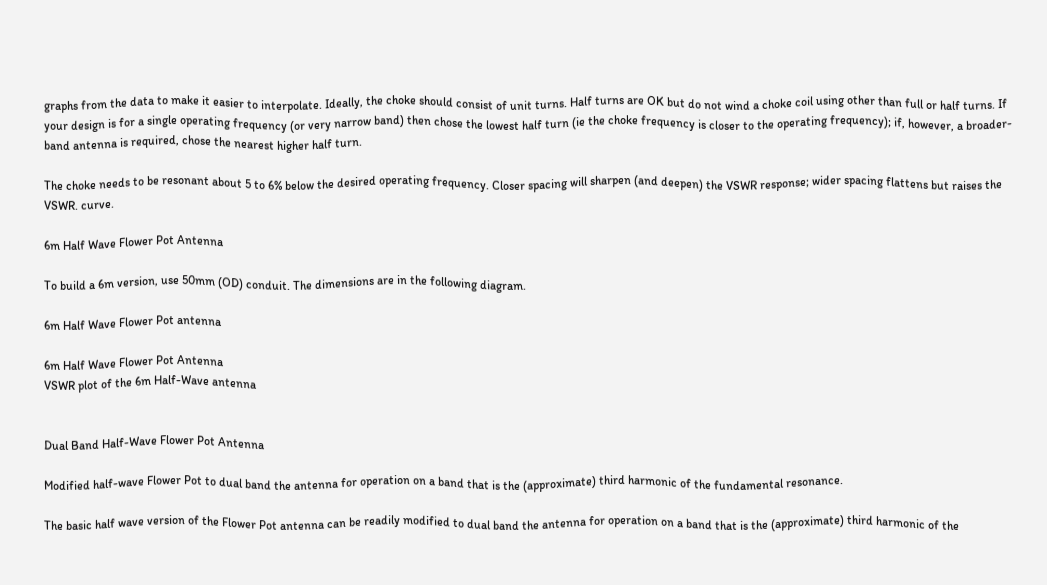graphs from the data to make it easier to interpolate. Ideally, the choke should consist of unit turns. Half turns are OK but do not wind a choke coil using other than full or half turns. If your design is for a single operating frequency (or very narrow band) then chose the lowest half turn (ie the choke frequency is closer to the operating frequency); if, however, a broader-band antenna is required, chose the nearest higher half turn.

The choke needs to be resonant about 5 to 6% below the desired operating frequency. Closer spacing will sharpen (and deepen) the VSWR response; wider spacing flattens but raises the VSWR. curve.

6m Half Wave Flower Pot Antenna

To build a 6m version, use 50mm (OD) conduit. The dimensions are in the following diagram.

6m Half Wave Flower Pot antenna

6m Half Wave Flower Pot Antenna
VSWR plot of the 6m Half-Wave antenna


Dual Band Half-Wave Flower Pot Antenna

Modified half-wave Flower Pot to dual band the antenna for operation on a band that is the (approximate) third harmonic of the fundamental resonance.

The basic half wave version of the Flower Pot antenna can be readily modified to dual band the antenna for operation on a band that is the (approximate) third harmonic of the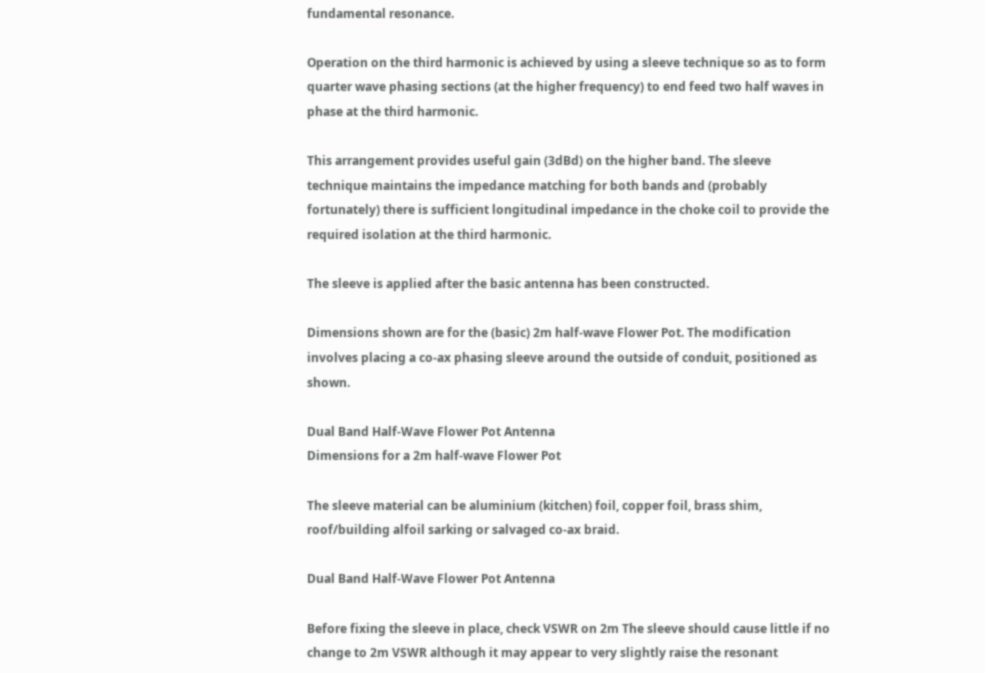fundamental resonance.

Operation on the third harmonic is achieved by using a sleeve technique so as to form quarter wave phasing sections (at the higher frequency) to end feed two half waves in phase at the third harmonic.

This arrangement provides useful gain (3dBd) on the higher band. The sleeve technique maintains the impedance matching for both bands and (probably fortunately) there is sufficient longitudinal impedance in the choke coil to provide the required isolation at the third harmonic.

The sleeve is applied after the basic antenna has been constructed.

Dimensions shown are for the (basic) 2m half-wave Flower Pot. The modification involves placing a co-ax phasing sleeve around the outside of conduit, positioned as shown.

Dual Band Half-Wave Flower Pot Antenna
Dimensions for a 2m half-wave Flower Pot

The sleeve material can be aluminium (kitchen) foil, copper foil, brass shim, roof/building alfoil sarking or salvaged co-ax braid.

Dual Band Half-Wave Flower Pot Antenna

Before fixing the sleeve in place, check VSWR on 2m The sleeve should cause little if no change to 2m VSWR although it may appear to very slightly raise the resonant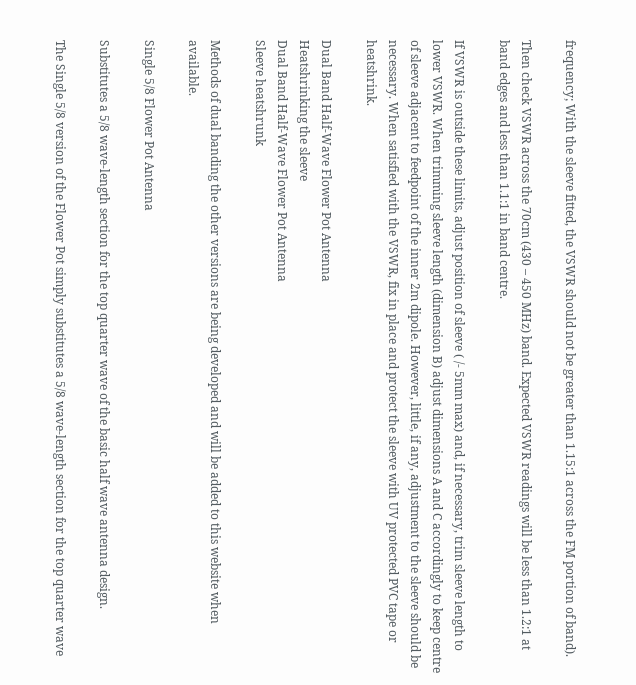frequency; With the sleeve fitted, the VSWR should not be greater than 1.15:1 across the FM portion of band).

Then check VSWR across the 70cm (430 – 450 MHz) band. Expected VSWR readings will be less than 1.2:1 at band edges and less than 1.1:1 in band centre.

If VSWR is outside these limits, adjust position of sleeve ( /- 5mm max) and, if necessary, trim sleeve length to lower VSWR. When trimming sleeve length (dimension B) adjust dimensions A and C accordingly to keep centre of sleeve adjacent to feedpoint of the inner 2m dipole. However, little, if any, adjustment to the sleeve should be necessary. When satisfied with the VSWR, fix in place and protect the sleeve with UV protected PVC tape or heatshrink.

Dual Band Half-Wave Flower Pot Antenna
Heatshrinking the sleeve
Dual Band Half-Wave Flower Pot Antenna
Sleeve heatshrunk

Methods of dual banding the other versions are being developed and will be added to this website when available.

Single 5/8 Flower Pot Antenna

Substitutes a 5/8 wave-length section for the top quarter wave of the basic half wave antenna design.

The Single 5/8 version of the Flower Pot simply substitutes a 5/8 wave-length section for the top quarter wave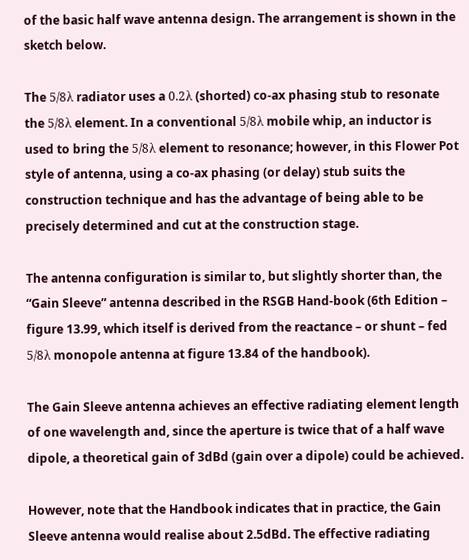of the basic half wave antenna design. The arrangement is shown in the sketch below.

The 5/8λ radiator uses a 0.2λ (shorted) co-ax phasing stub to resonate the 5/8λ element. In a conventional 5/8λ mobile whip, an inductor is used to bring the 5/8λ element to resonance; however, in this Flower Pot style of antenna, using a co-ax phasing (or delay) stub suits the construction technique and has the advantage of being able to be precisely determined and cut at the construction stage.

The antenna configuration is similar to, but slightly shorter than, the “Gain Sleeve” antenna described in the RSGB Hand-book (6th Edition – figure 13.99, which itself is derived from the reactance – or shunt – fed 5/8λ monopole antenna at figure 13.84 of the handbook).

The Gain Sleeve antenna achieves an effective radiating element length of one wavelength and, since the aperture is twice that of a half wave dipole, a theoretical gain of 3dBd (gain over a dipole) could be achieved.

However, note that the Handbook indicates that in practice, the Gain Sleeve antenna would realise about 2.5dBd. The effective radiating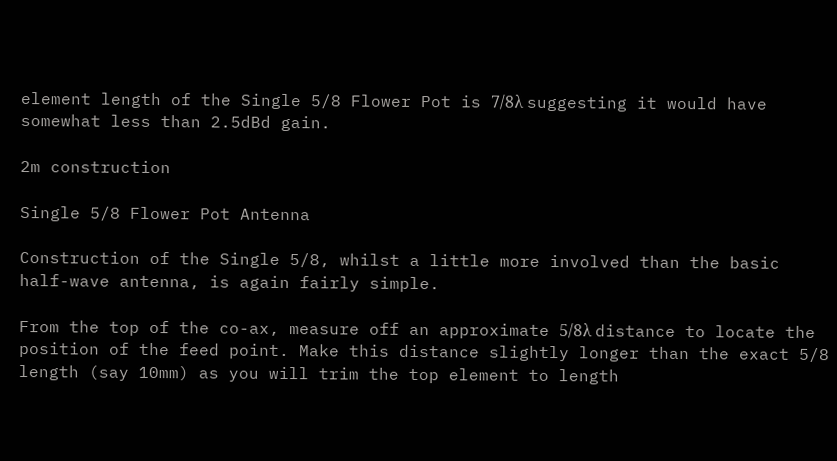element length of the Single 5/8 Flower Pot is 7/8λ suggesting it would have somewhat less than 2.5dBd gain.

2m construction

Single 5/8 Flower Pot Antenna

Construction of the Single 5/8, whilst a little more involved than the basic half-wave antenna, is again fairly simple.

From the top of the co-ax, measure off an approximate 5/8λ distance to locate the position of the feed point. Make this distance slightly longer than the exact 5/8 length (say 10mm) as you will trim the top element to length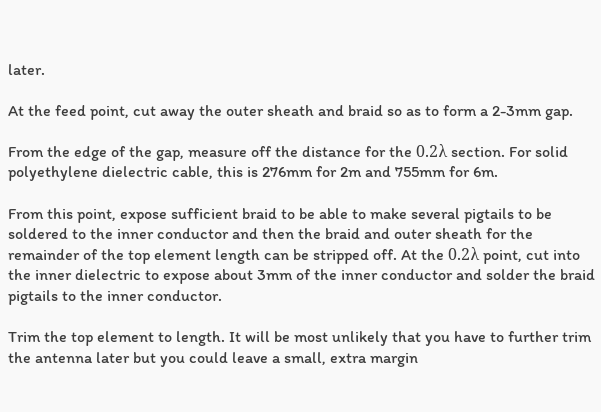later.

At the feed point, cut away the outer sheath and braid so as to form a 2-3mm gap.

From the edge of the gap, measure off the distance for the 0.2λ section. For solid polyethylene dielectric cable, this is 276mm for 2m and 755mm for 6m.

From this point, expose sufficient braid to be able to make several pigtails to be soldered to the inner conductor and then the braid and outer sheath for the remainder of the top element length can be stripped off. At the 0.2λ point, cut into the inner dielectric to expose about 3mm of the inner conductor and solder the braid pigtails to the inner conductor.

Trim the top element to length. It will be most unlikely that you have to further trim the antenna later but you could leave a small, extra margin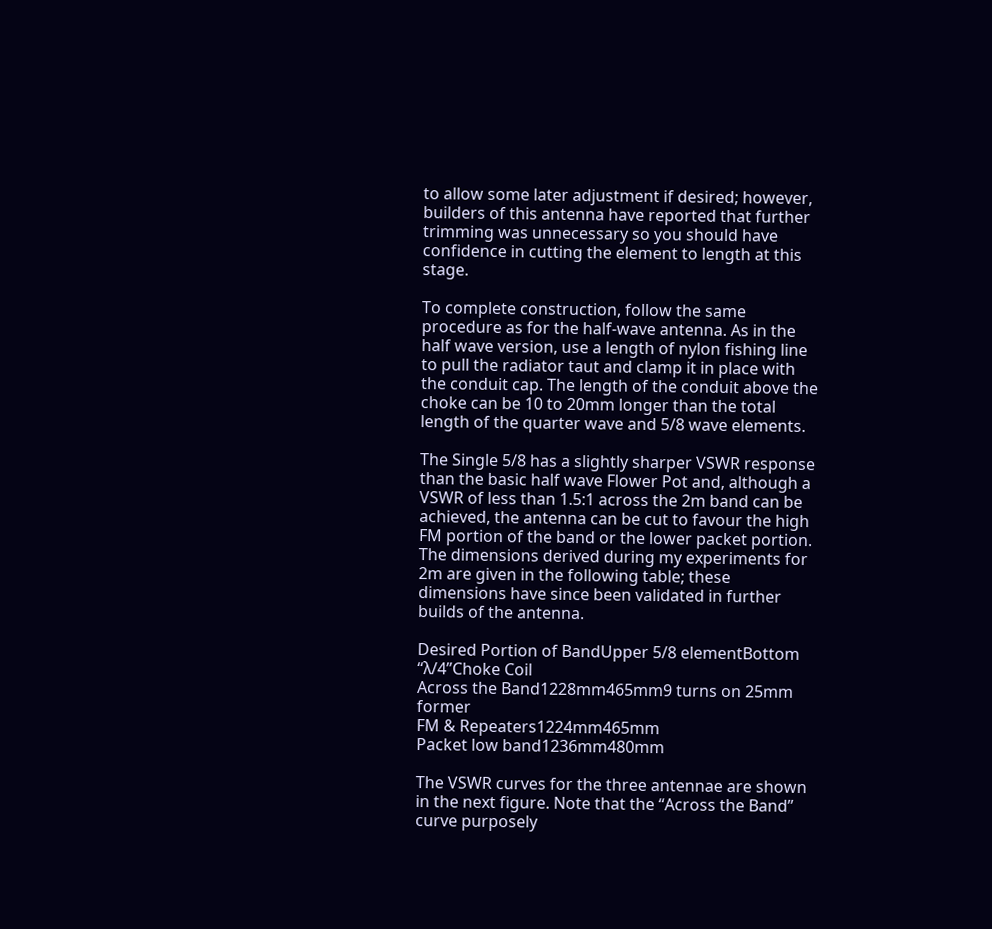to allow some later adjustment if desired; however, builders of this antenna have reported that further trimming was unnecessary so you should have confidence in cutting the element to length at this stage.

To complete construction, follow the same procedure as for the half-wave antenna. As in the half wave version, use a length of nylon fishing line to pull the radiator taut and clamp it in place with the conduit cap. The length of the conduit above the choke can be 10 to 20mm longer than the total length of the quarter wave and 5/8 wave elements.

The Single 5/8 has a slightly sharper VSWR response than the basic half wave Flower Pot and, although a VSWR of less than 1.5:1 across the 2m band can be achieved, the antenna can be cut to favour the high FM portion of the band or the lower packet portion. The dimensions derived during my experiments for 2m are given in the following table; these dimensions have since been validated in further builds of the antenna.

Desired Portion of BandUpper 5/8 elementBottom “λ/4”Choke Coil
Across the Band1228mm465mm9 turns on 25mm former
FM & Repeaters1224mm465mm
Packet low band1236mm480mm

The VSWR curves for the three antennae are shown in the next figure. Note that the “Across the Band” curve purposely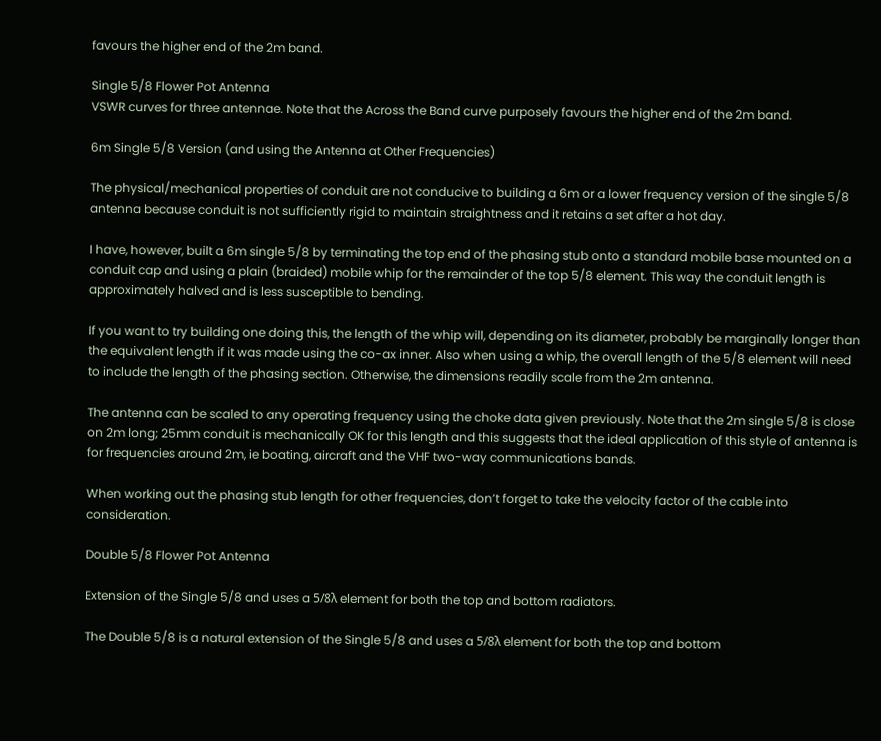favours the higher end of the 2m band.

Single 5/8 Flower Pot Antenna
VSWR curves for three antennae. Note that the Across the Band curve purposely favours the higher end of the 2m band.

6m Single 5/8 Version (and using the Antenna at Other Frequencies)

The physical/mechanical properties of conduit are not conducive to building a 6m or a lower frequency version of the single 5/8 antenna because conduit is not sufficiently rigid to maintain straightness and it retains a set after a hot day.

I have, however, built a 6m single 5/8 by terminating the top end of the phasing stub onto a standard mobile base mounted on a conduit cap and using a plain (braided) mobile whip for the remainder of the top 5/8 element. This way the conduit length is approximately halved and is less susceptible to bending.

If you want to try building one doing this, the length of the whip will, depending on its diameter, probably be marginally longer than the equivalent length if it was made using the co-ax inner. Also when using a whip, the overall length of the 5/8 element will need to include the length of the phasing section. Otherwise, the dimensions readily scale from the 2m antenna.

The antenna can be scaled to any operating frequency using the choke data given previously. Note that the 2m single 5/8 is close on 2m long; 25mm conduit is mechanically OK for this length and this suggests that the ideal application of this style of antenna is for frequencies around 2m, ie boating, aircraft and the VHF two-way communications bands.

When working out the phasing stub length for other frequencies, don’t forget to take the velocity factor of the cable into consideration.

Double 5/8 Flower Pot Antenna

Extension of the Single 5/8 and uses a 5/8λ element for both the top and bottom radiators.

The Double 5/8 is a natural extension of the Single 5/8 and uses a 5/8λ element for both the top and bottom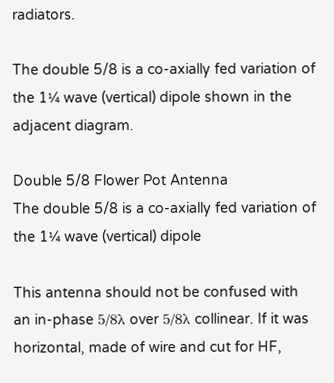radiators.

The double 5/8 is a co-axially fed variation of the 1¼ wave (vertical) dipole shown in the adjacent diagram.

Double 5/8 Flower Pot Antenna
The double 5/8 is a co-axially fed variation of the 1¼ wave (vertical) dipole

This antenna should not be confused with an in-phase 5/8λ over 5/8λ collinear. If it was horizontal, made of wire and cut for HF,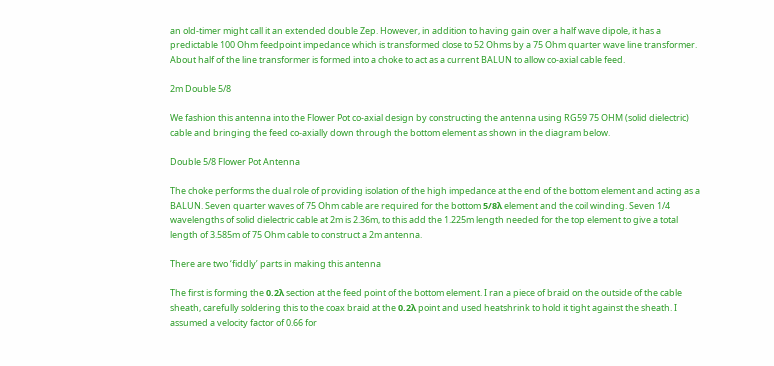an old-timer might call it an extended double Zep. However, in addition to having gain over a half wave dipole, it has a predictable 100 Ohm feedpoint impedance which is transformed close to 52 Ohms by a 75 Ohm quarter wave line transformer. About half of the line transformer is formed into a choke to act as a current BALUN to allow co-axial cable feed.

2m Double 5/8

We fashion this antenna into the Flower Pot co-axial design by constructing the antenna using RG59 75 OHM (solid dielectric) cable and bringing the feed co-axially down through the bottom element as shown in the diagram below.

Double 5/8 Flower Pot Antenna

The choke performs the dual role of providing isolation of the high impedance at the end of the bottom element and acting as a BALUN. Seven quarter waves of 75 Ohm cable are required for the bottom 5/8λ element and the coil winding. Seven 1/4 wavelengths of solid dielectric cable at 2m is 2.36m, to this add the 1.225m length needed for the top element to give a total length of 3.585m of 75 Ohm cable to construct a 2m antenna.

There are two ‘fiddly’ parts in making this antenna

The first is forming the 0.2λ section at the feed point of the bottom element. I ran a piece of braid on the outside of the cable sheath, carefully soldering this to the coax braid at the 0.2λ point and used heatshrink to hold it tight against the sheath. I assumed a velocity factor of 0.66 for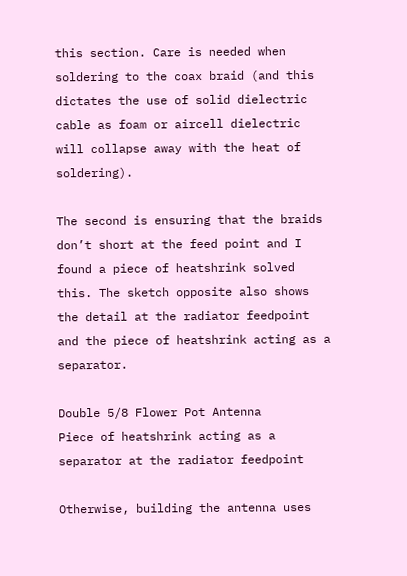this section. Care is needed when soldering to the coax braid (and this dictates the use of solid dielectric cable as foam or aircell dielectric will collapse away with the heat of soldering).

The second is ensuring that the braids don’t short at the feed point and I found a piece of heatshrink solved this. The sketch opposite also shows the detail at the radiator feedpoint and the piece of heatshrink acting as a separator.

Double 5/8 Flower Pot Antenna
Piece of heatshrink acting as a separator at the radiator feedpoint

Otherwise, building the antenna uses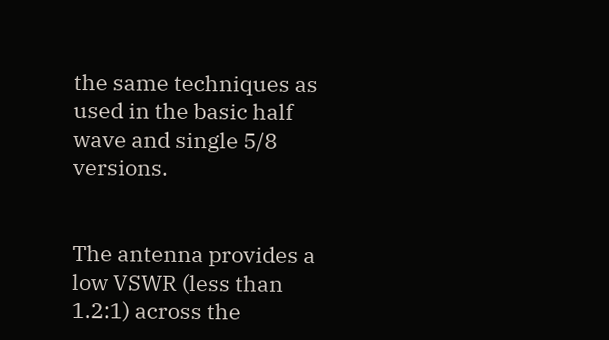the same techniques as used in the basic half wave and single 5/8 versions.


The antenna provides a low VSWR (less than 1.2:1) across the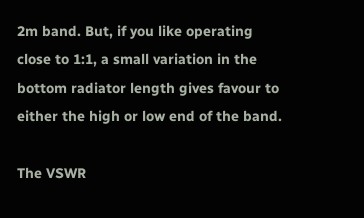2m band. But, if you like operating close to 1:1, a small variation in the bottom radiator length gives favour to either the high or low end of the band.

The VSWR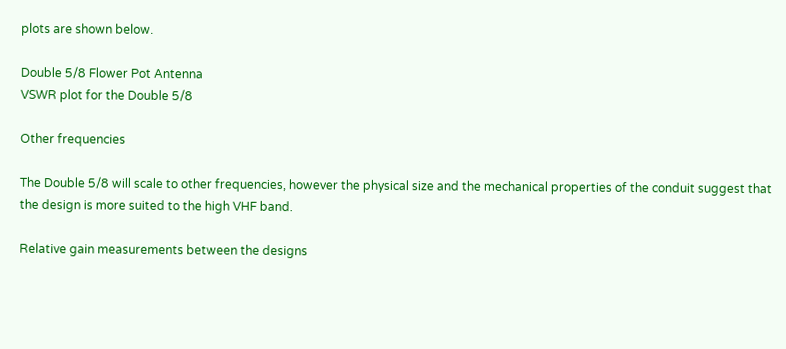plots are shown below.

Double 5/8 Flower Pot Antenna
VSWR plot for the Double 5/8

Other frequencies

The Double 5/8 will scale to other frequencies, however the physical size and the mechanical properties of the conduit suggest that the design is more suited to the high VHF band.

Relative gain measurements between the designs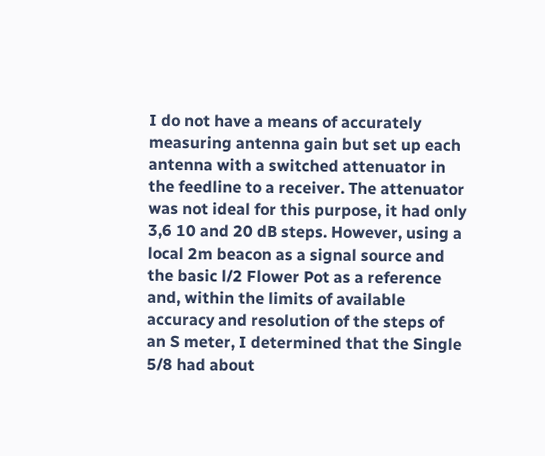I do not have a means of accurately measuring antenna gain but set up each antenna with a switched attenuator in the feedline to a receiver. The attenuator was not ideal for this purpose, it had only 3,6 10 and 20 dB steps. However, using a local 2m beacon as a signal source and the basic l/2 Flower Pot as a reference and, within the limits of available accuracy and resolution of the steps of an S meter, I determined that the Single 5/8 had about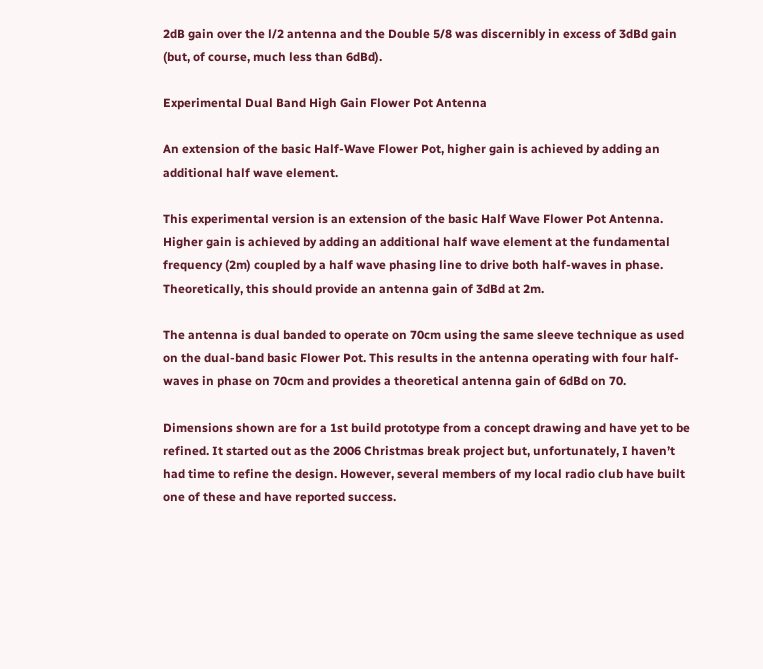2dB gain over the l/2 antenna and the Double 5/8 was discernibly in excess of 3dBd gain (but, of course, much less than 6dBd).

Experimental Dual Band High Gain Flower Pot Antenna

An extension of the basic Half-Wave Flower Pot, higher gain is achieved by adding an additional half wave element.

This experimental version is an extension of the basic Half Wave Flower Pot Antenna. Higher gain is achieved by adding an additional half wave element at the fundamental frequency (2m) coupled by a half wave phasing line to drive both half-waves in phase. Theoretically, this should provide an antenna gain of 3dBd at 2m.

The antenna is dual banded to operate on 70cm using the same sleeve technique as used on the dual-band basic Flower Pot. This results in the antenna operating with four half-waves in phase on 70cm and provides a theoretical antenna gain of 6dBd on 70.

Dimensions shown are for a 1st build prototype from a concept drawing and have yet to be refined. It started out as the 2006 Christmas break project but, unfortunately, I haven’t had time to refine the design. However, several members of my local radio club have built one of these and have reported success.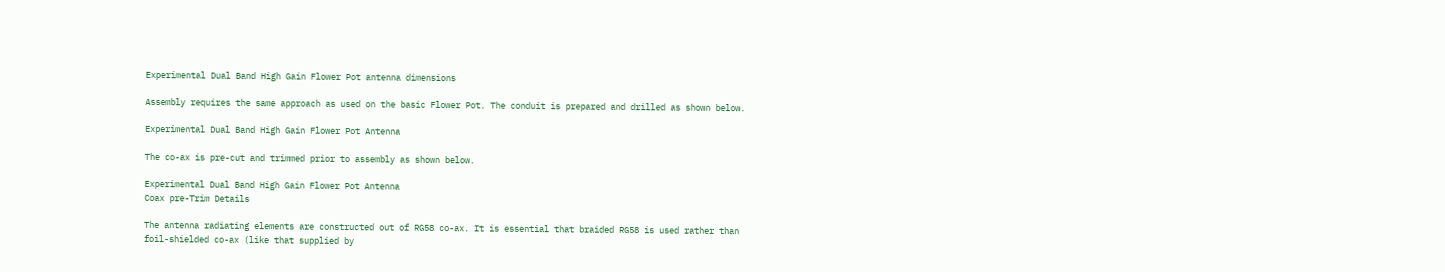Experimental Dual Band High Gain Flower Pot antenna dimensions

Assembly requires the same approach as used on the basic Flower Pot. The conduit is prepared and drilled as shown below.

Experimental Dual Band High Gain Flower Pot Antenna

The co-ax is pre-cut and trimmed prior to assembly as shown below.

Experimental Dual Band High Gain Flower Pot Antenna
Coax pre-Trim Details

The antenna radiating elements are constructed out of RG58 co-ax. It is essential that braided RG58 is used rather than foil-shielded co-ax (like that supplied by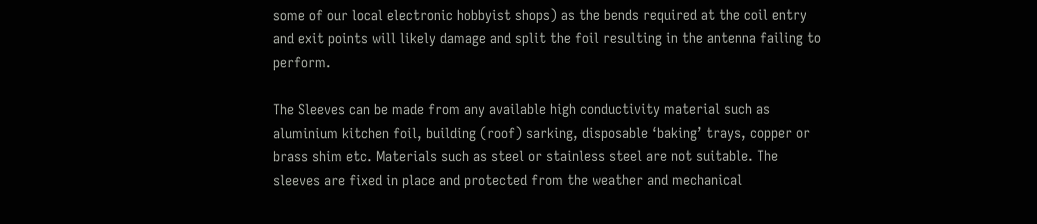some of our local electronic hobbyist shops) as the bends required at the coil entry and exit points will likely damage and split the foil resulting in the antenna failing to perform.

The Sleeves can be made from any available high conductivity material such as aluminium kitchen foil, building (roof) sarking, disposable ‘baking’ trays, copper or brass shim etc. Materials such as steel or stainless steel are not suitable. The sleeves are fixed in place and protected from the weather and mechanical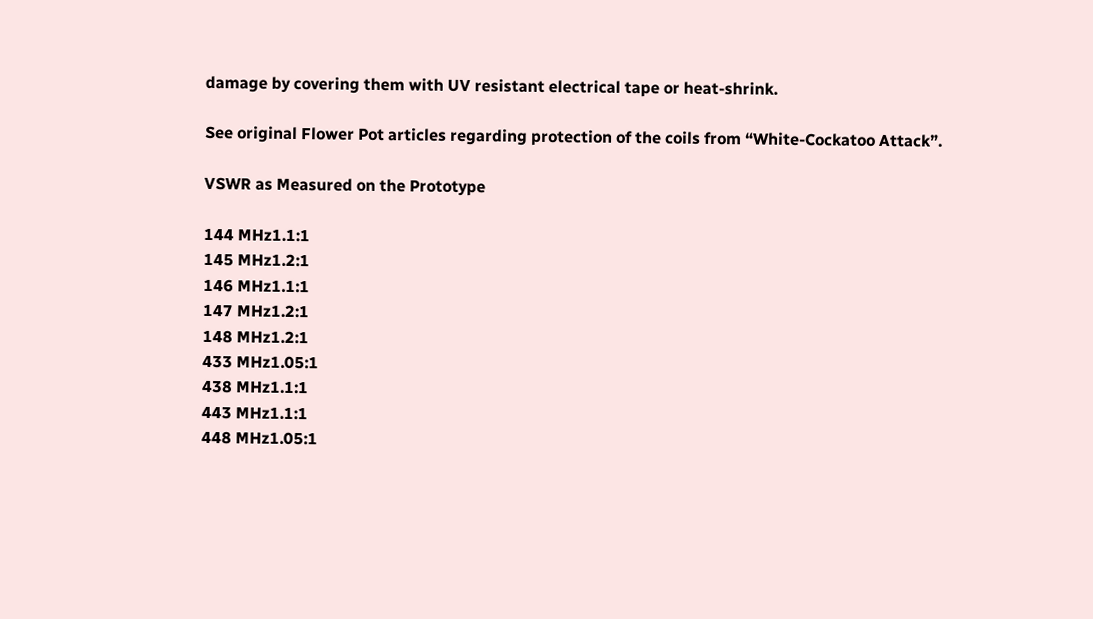damage by covering them with UV resistant electrical tape or heat-shrink.

See original Flower Pot articles regarding protection of the coils from “White-Cockatoo Attack”.

VSWR as Measured on the Prototype

144 MHz1.1:1
145 MHz1.2:1
146 MHz1.1:1
147 MHz1.2:1
148 MHz1.2:1
433 MHz1.05:1
438 MHz1.1:1
443 MHz1.1:1
448 MHz1.05:1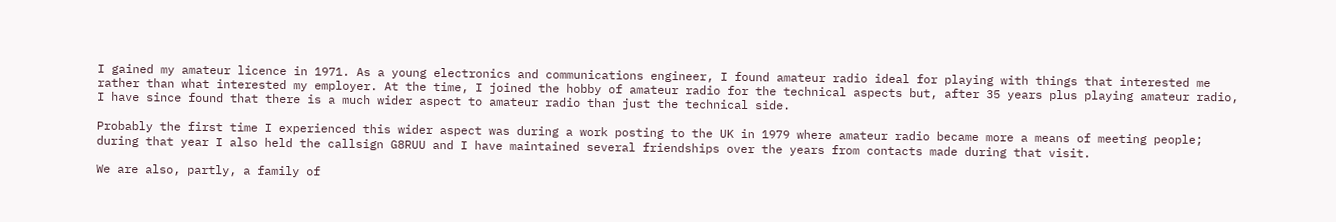I gained my amateur licence in 1971. As a young electronics and communications engineer, I found amateur radio ideal for playing with things that interested me rather than what interested my employer. At the time, I joined the hobby of amateur radio for the technical aspects but, after 35 years plus playing amateur radio, I have since found that there is a much wider aspect to amateur radio than just the technical side.

Probably the first time I experienced this wider aspect was during a work posting to the UK in 1979 where amateur radio became more a means of meeting people; during that year I also held the callsign G8RUU and I have maintained several friendships over the years from contacts made during that visit.

We are also, partly, a family of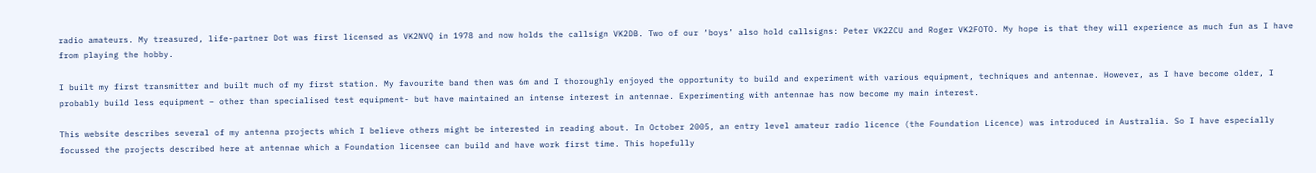radio amateurs. My treasured, life-partner Dot was first licensed as VK2NVQ in 1978 and now holds the callsign VK2DB. Two of our ‘boys’ also hold callsigns: Peter VK2ZCU and Roger VK2FOTO. My hope is that they will experience as much fun as I have from playing the hobby.

I built my first transmitter and built much of my first station. My favourite band then was 6m and I thoroughly enjoyed the opportunity to build and experiment with various equipment, techniques and antennae. However, as I have become older, I probably build less equipment – other than specialised test equipment- but have maintained an intense interest in antennae. Experimenting with antennae has now become my main interest.

This website describes several of my antenna projects which I believe others might be interested in reading about. In October 2005, an entry level amateur radio licence (the Foundation Licence) was introduced in Australia. So I have especially focussed the projects described here at antennae which a Foundation licensee can build and have work first time. This hopefully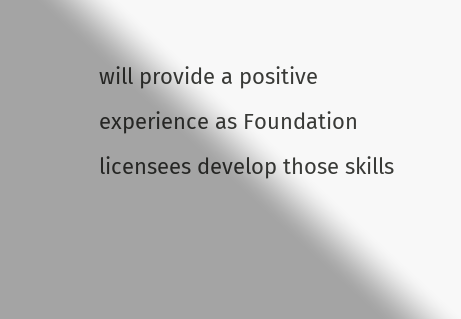will provide a positive experience as Foundation licensees develop those skills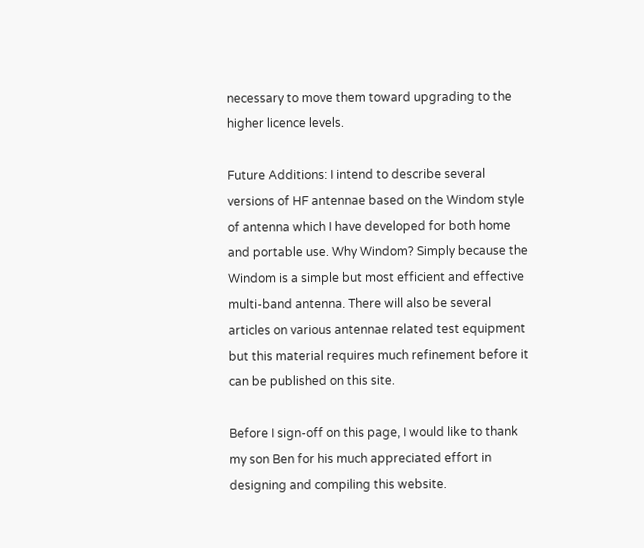necessary to move them toward upgrading to the higher licence levels.

Future Additions: I intend to describe several versions of HF antennae based on the Windom style of antenna which I have developed for both home and portable use. Why Windom? Simply because the Windom is a simple but most efficient and effective multi-band antenna. There will also be several articles on various antennae related test equipment but this material requires much refinement before it can be published on this site.

Before I sign-off on this page, I would like to thank my son Ben for his much appreciated effort in designing and compiling this website.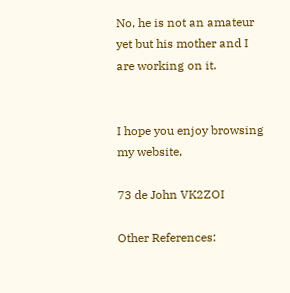No, he is not an amateur yet but his mother and I are working on it.


I hope you enjoy browsing my website,

73 de John VK2ZOI

Other References: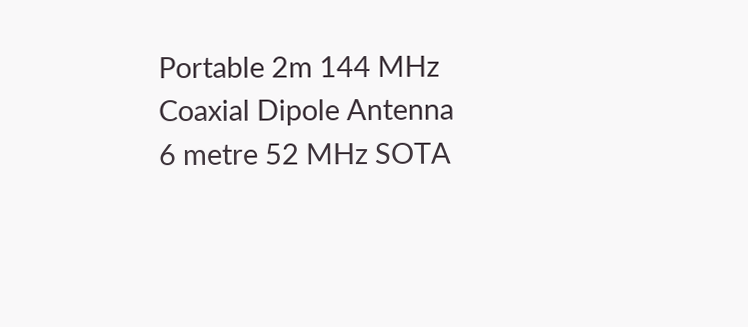Portable 2m 144 MHz Coaxial Dipole Antenna
6 metre 52 MHz SOTA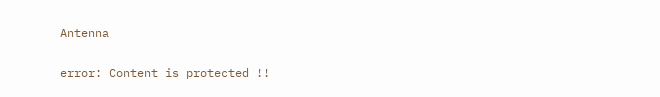Antenna

error: Content is protected !!